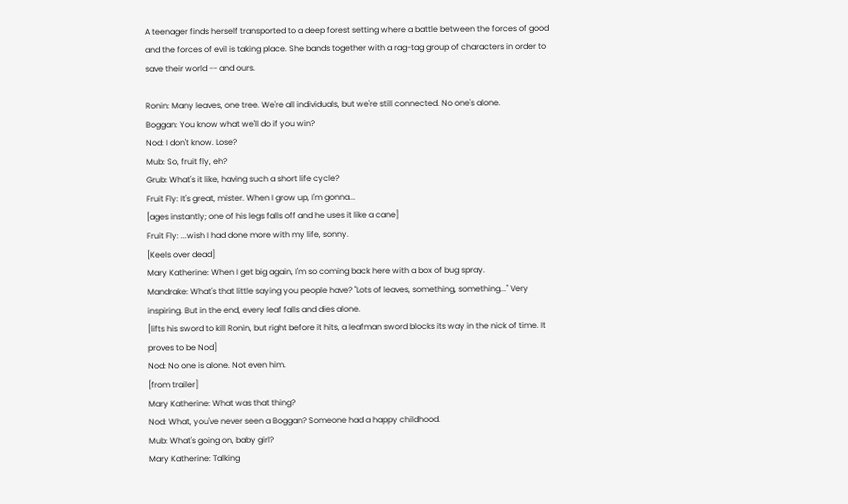A teenager finds herself transported to a deep forest setting where a battle between the forces of good and the forces of evil is taking place. She bands together with a rag-tag group of characters in order to save their world -- and ours.

Ronin: Many leaves, one tree. We're all individuals, but we're still connected. No one's alone.
Boggan: You know what we'll do if you win?
Nod: I don't know. Lose?
Mub: So, fruit fly, eh?
Grub: What's it like, having such a short life cycle?
Fruit Fly: It's great, mister. When I grow up, I'm gonna...
[ages instantly; one of his legs falls off and he uses it like a cane]
Fruit Fly: ...wish I had done more with my life, sonny.
[Keels over dead]
Mary Katherine: When I get big again, I'm so coming back here with a box of bug spray.
Mandrake: What's that little saying you people have? "Lots of leaves, something, something..." Very inspiring. But in the end, every leaf falls and dies alone.
[lifts his sword to kill Ronin, but right before it hits, a leafman sword blocks its way in the nick of time. It proves to be Nod]
Nod: No one is alone. Not even him.
[from trailer]
Mary Katherine: What was that thing?
Nod: What, you've never seen a Boggan? Someone had a happy childhood.
Mub: What's going on, baby girl?
Mary Katherine: Talking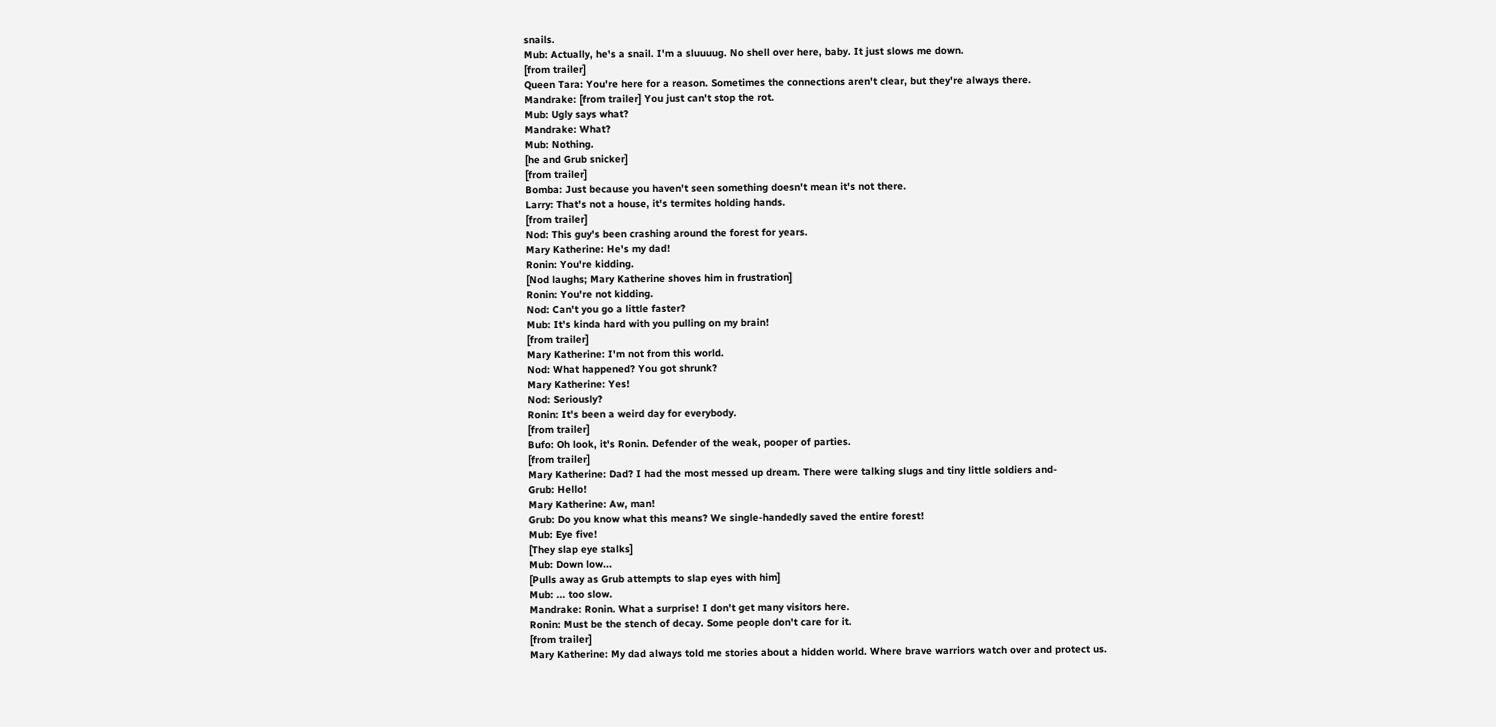snails.
Mub: Actually, he's a snail. I'm a sluuuug. No shell over here, baby. It just slows me down.
[from trailer]
Queen Tara: You're here for a reason. Sometimes the connections aren't clear, but they're always there.
Mandrake: [from trailer] You just can't stop the rot.
Mub: Ugly says what?
Mandrake: What?
Mub: Nothing.
[he and Grub snicker]
[from trailer]
Bomba: Just because you haven't seen something doesn't mean it's not there.
Larry: That's not a house, it's termites holding hands.
[from trailer]
Nod: This guy's been crashing around the forest for years.
Mary Katherine: He's my dad!
Ronin: You're kidding.
[Nod laughs; Mary Katherine shoves him in frustration]
Ronin: You're not kidding.
Nod: Can't you go a little faster?
Mub: It's kinda hard with you pulling on my brain!
[from trailer]
Mary Katherine: I'm not from this world.
Nod: What happened? You got shrunk?
Mary Katherine: Yes!
Nod: Seriously?
Ronin: It's been a weird day for everybody.
[from trailer]
Bufo: Oh look, it's Ronin. Defender of the weak, pooper of parties.
[from trailer]
Mary Katherine: Dad? I had the most messed up dream. There were talking slugs and tiny little soldiers and-
Grub: Hello!
Mary Katherine: Aw, man!
Grub: Do you know what this means? We single-handedly saved the entire forest!
Mub: Eye five!
[They slap eye stalks]
Mub: Down low...
[Pulls away as Grub attempts to slap eyes with him]
Mub: ... too slow.
Mandrake: Ronin. What a surprise! I don't get many visitors here.
Ronin: Must be the stench of decay. Some people don't care for it.
[from trailer]
Mary Katherine: My dad always told me stories about a hidden world. Where brave warriors watch over and protect us.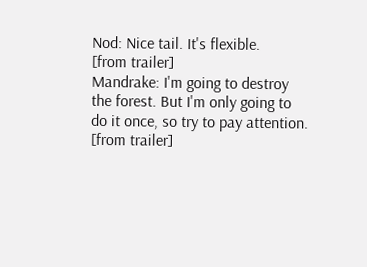Nod: Nice tail. It's flexible.
[from trailer]
Mandrake: I'm going to destroy the forest. But I'm only going to do it once, so try to pay attention.
[from trailer]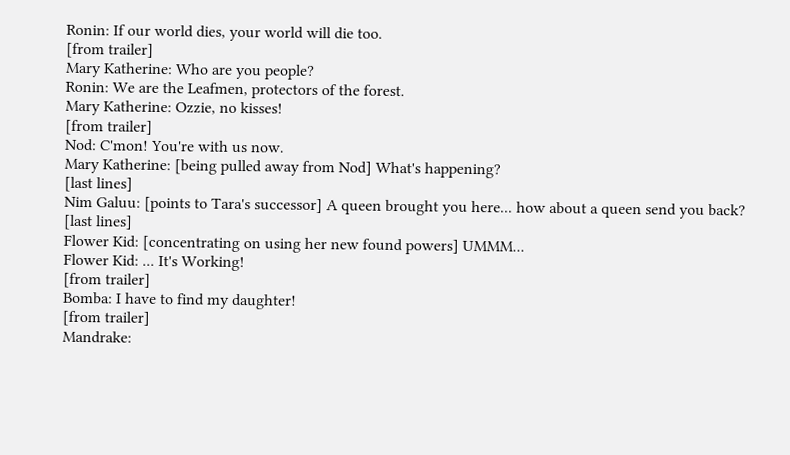Ronin: If our world dies, your world will die too.
[from trailer]
Mary Katherine: Who are you people?
Ronin: We are the Leafmen, protectors of the forest.
Mary Katherine: Ozzie, no kisses!
[from trailer]
Nod: C'mon! You're with us now.
Mary Katherine: [being pulled away from Nod] What's happening?
[last lines]
Nim Galuu: [points to Tara's successor] A queen brought you here... how about a queen send you back?
[last lines]
Flower Kid: [concentrating on using her new found powers] UMMM...
Flower Kid: ... It's Working!
[from trailer]
Bomba: I have to find my daughter!
[from trailer]
Mandrake: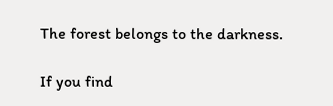The forest belongs to the darkness.

If you find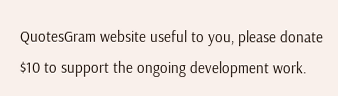QuotesGram website useful to you, please donate $10 to support the ongoing development work.